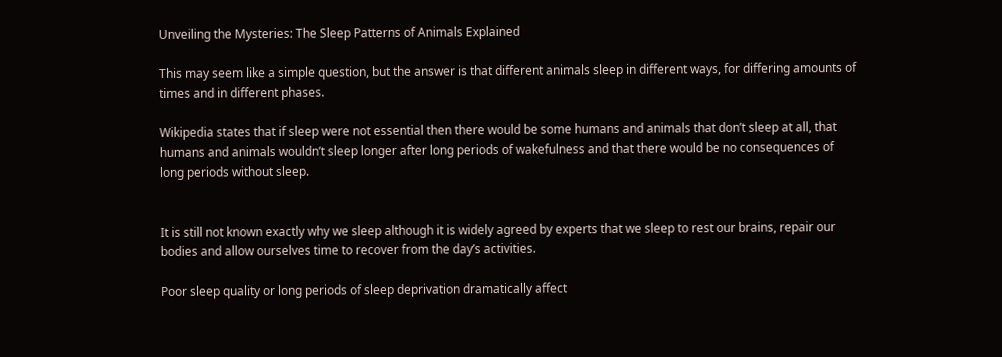Unveiling the Mysteries: The Sleep Patterns of Animals Explained

This may seem like a simple question, but the answer is that different animals sleep in different ways, for differing amounts of times and in different phases.

Wikipedia states that if sleep were not essential then there would be some humans and animals that don’t sleep at all, that humans and animals wouldn’t sleep longer after long periods of wakefulness and that there would be no consequences of long periods without sleep.


It is still not known exactly why we sleep although it is widely agreed by experts that we sleep to rest our brains, repair our bodies and allow ourselves time to recover from the day’s activities.

Poor sleep quality or long periods of sleep deprivation dramatically affect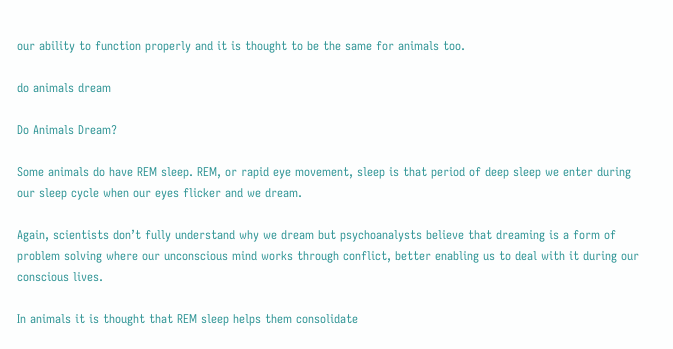our ability to function properly and it is thought to be the same for animals too.

do animals dream

Do Animals Dream?

Some animals do have REM sleep. REM, or rapid eye movement, sleep is that period of deep sleep we enter during our sleep cycle when our eyes flicker and we dream.

Again, scientists don’t fully understand why we dream but psychoanalysts believe that dreaming is a form of problem solving where our unconscious mind works through conflict, better enabling us to deal with it during our conscious lives.

In animals it is thought that REM sleep helps them consolidate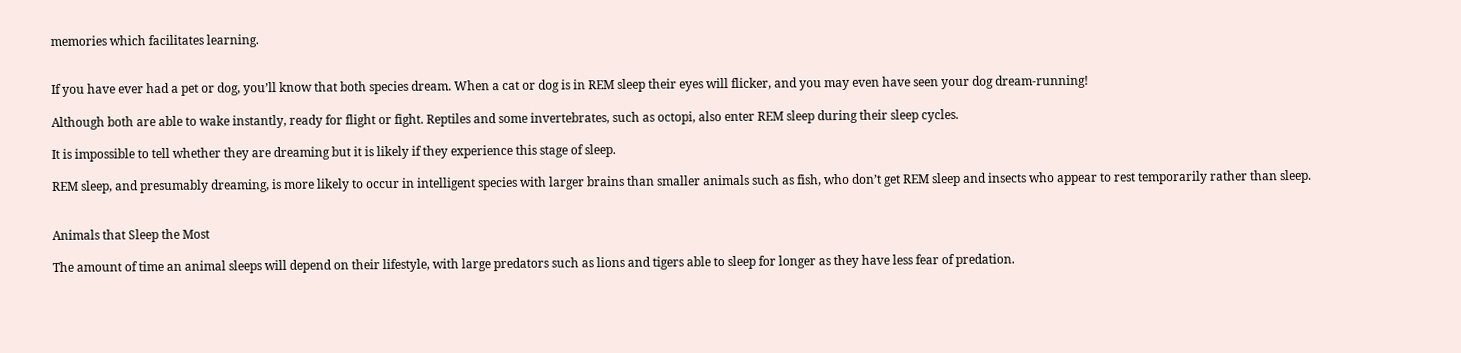memories which facilitates learning.


If you have ever had a pet or dog, you’ll know that both species dream. When a cat or dog is in REM sleep their eyes will flicker, and you may even have seen your dog dream-running!

Although both are able to wake instantly, ready for flight or fight. Reptiles and some invertebrates, such as octopi, also enter REM sleep during their sleep cycles.

It is impossible to tell whether they are dreaming but it is likely if they experience this stage of sleep.

REM sleep, and presumably dreaming, is more likely to occur in intelligent species with larger brains than smaller animals such as fish, who don’t get REM sleep and insects who appear to rest temporarily rather than sleep.


Animals that Sleep the Most

The amount of time an animal sleeps will depend on their lifestyle, with large predators such as lions and tigers able to sleep for longer as they have less fear of predation.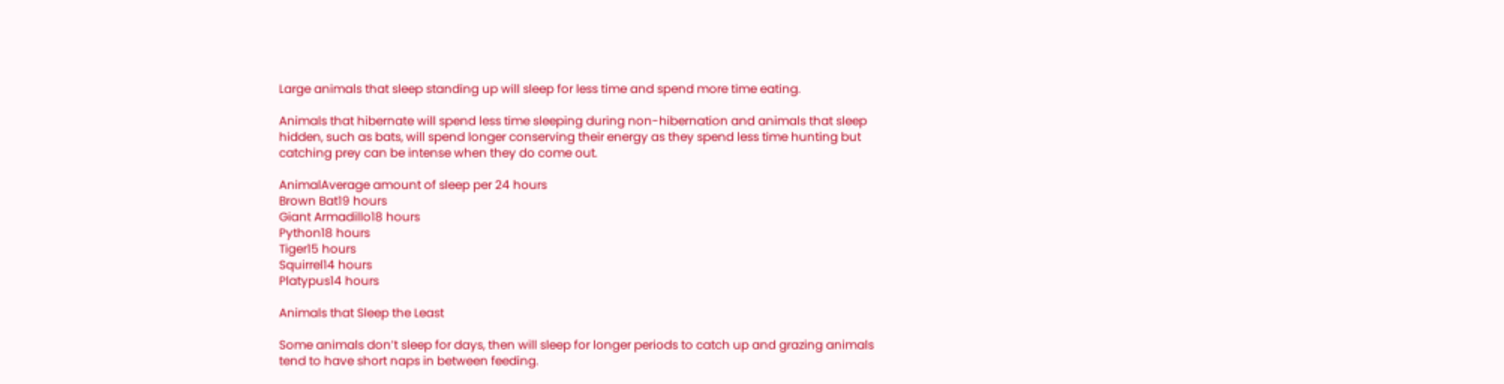Large animals that sleep standing up will sleep for less time and spend more time eating.

Animals that hibernate will spend less time sleeping during non-hibernation and animals that sleep hidden, such as bats, will spend longer conserving their energy as they spend less time hunting but catching prey can be intense when they do come out.

AnimalAverage amount of sleep per 24 hours
Brown Bat19 hours
Giant Armadillo18 hours
Python18 hours
Tiger15 hours
Squirrel14 hours
Platypus14 hours

Animals that Sleep the Least

Some animals don’t sleep for days, then will sleep for longer periods to catch up and grazing animals tend to have short naps in between feeding.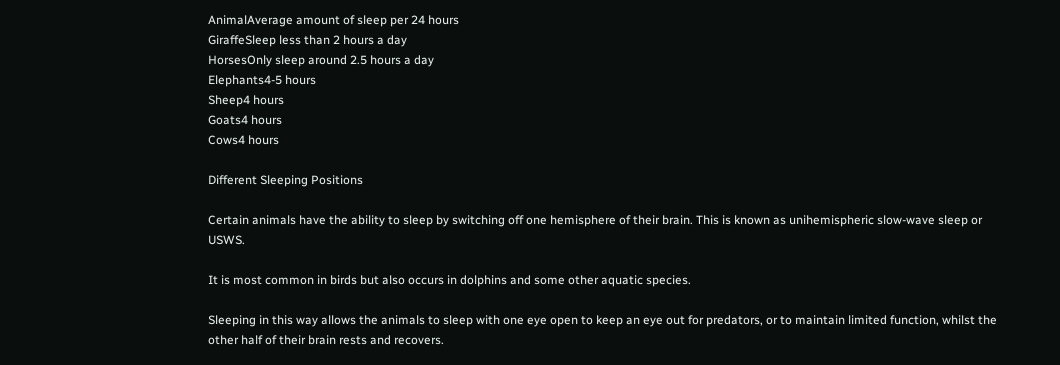AnimalAverage amount of sleep per 24 hours
GiraffeSleep less than 2 hours a day
HorsesOnly sleep around 2.5 hours a day
Elephants4-5 hours
Sheep4 hours
Goats4 hours
Cows4 hours

Different Sleeping Positions

Certain animals have the ability to sleep by switching off one hemisphere of their brain. This is known as unihemispheric slow-wave sleep or USWS.

It is most common in birds but also occurs in dolphins and some other aquatic species.

Sleeping in this way allows the animals to sleep with one eye open to keep an eye out for predators, or to maintain limited function, whilst the other half of their brain rests and recovers.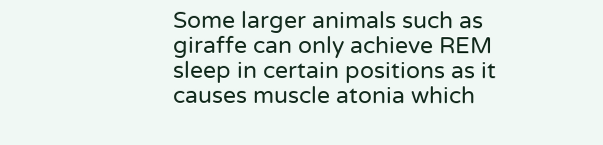Some larger animals such as giraffe can only achieve REM sleep in certain positions as it causes muscle atonia which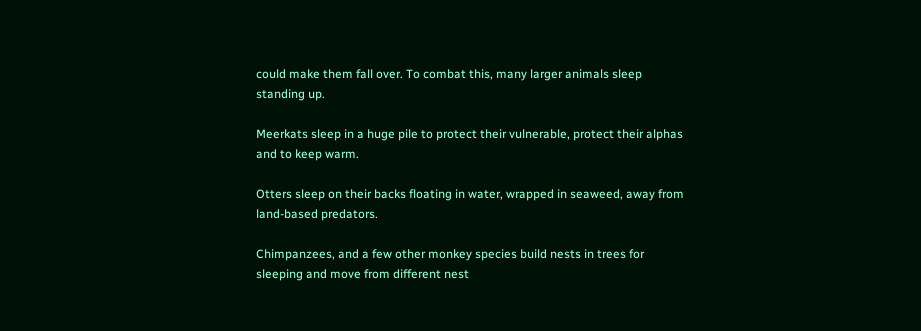could make them fall over. To combat this, many larger animals sleep standing up.

Meerkats sleep in a huge pile to protect their vulnerable, protect their alphas and to keep warm.

Otters sleep on their backs floating in water, wrapped in seaweed, away from land-based predators.

Chimpanzees, and a few other monkey species build nests in trees for sleeping and move from different nest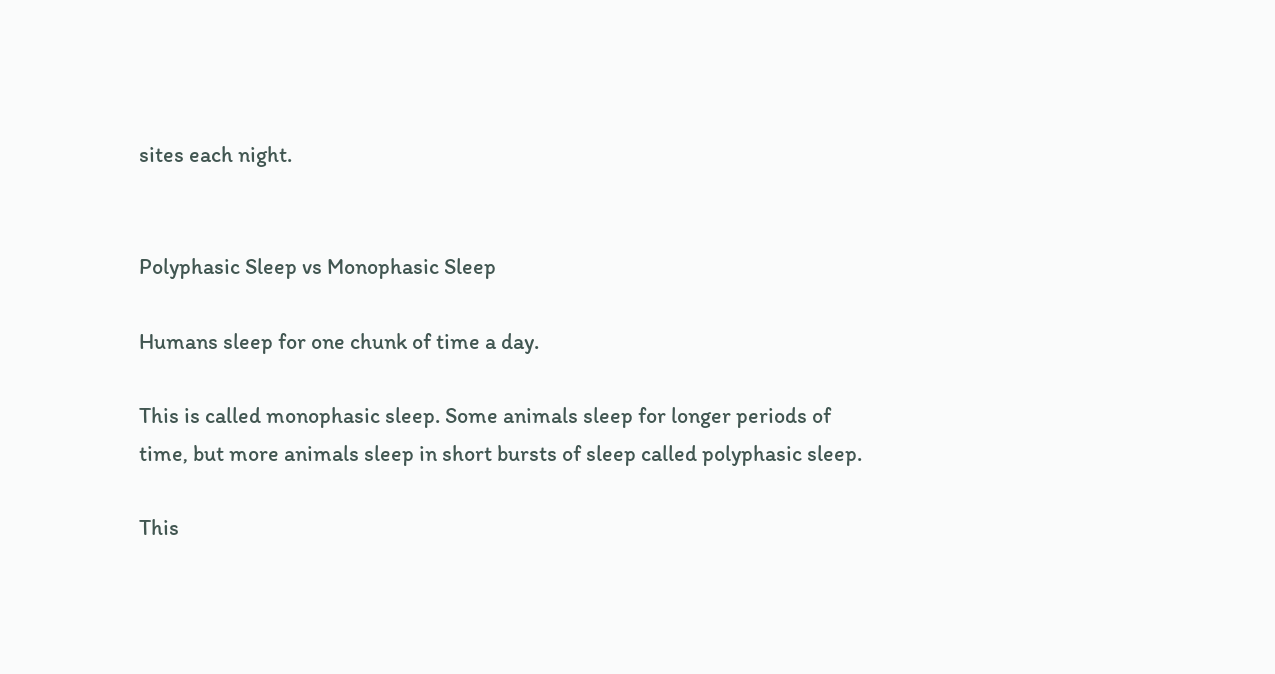sites each night.


Polyphasic Sleep vs Monophasic Sleep

Humans sleep for one chunk of time a day.

This is called monophasic sleep. Some animals sleep for longer periods of time, but more animals sleep in short bursts of sleep called polyphasic sleep.

This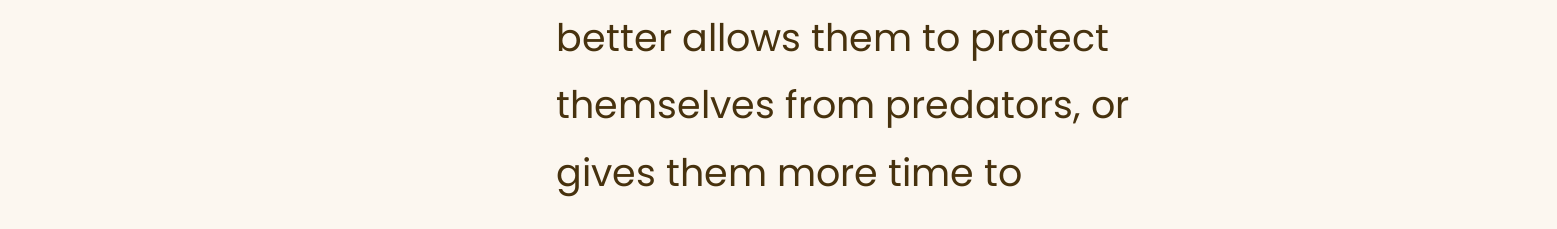better allows them to protect themselves from predators, or gives them more time to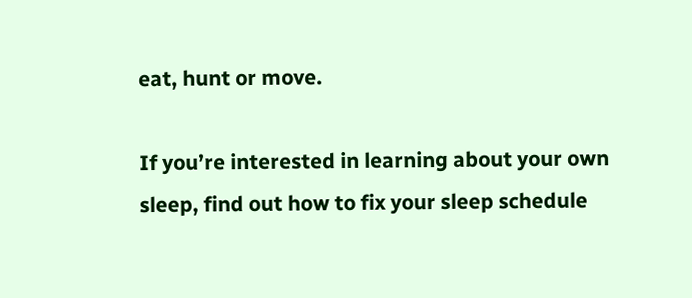eat, hunt or move.

If you’re interested in learning about your own sleep, find out how to fix your sleep schedule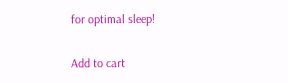for optimal sleep!

Add to cart